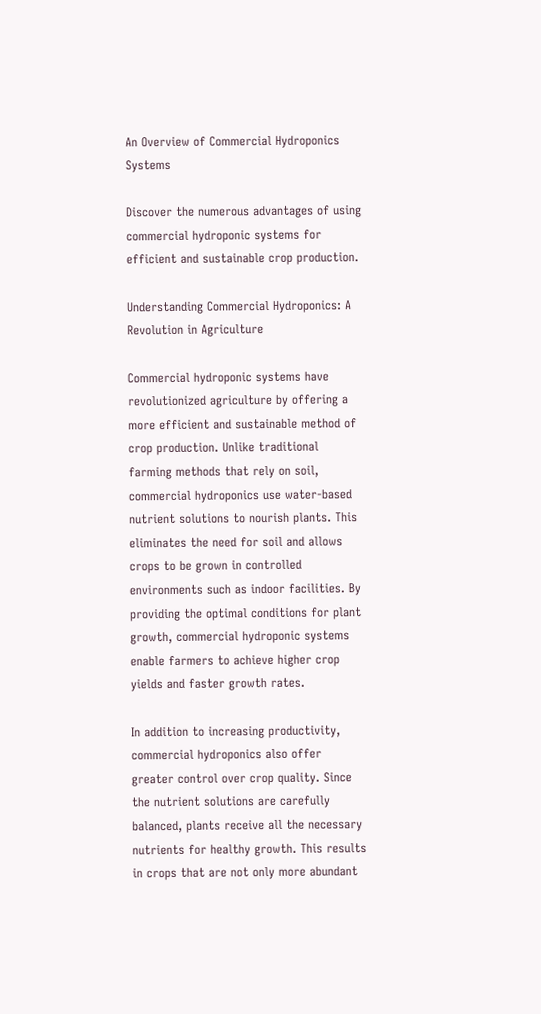An Overview of Commercial Hydroponics Systems

Discover the numerous advantages of using commercial hydroponic systems for efficient and sustainable crop production.

Understanding Commercial Hydroponics: A Revolution in Agriculture

Commercial hydroponic systems have revolutionized agriculture by offering a more efficient and sustainable method of crop production. Unlike traditional farming methods that rely on soil, commercial hydroponics use water-based nutrient solutions to nourish plants. This eliminates the need for soil and allows crops to be grown in controlled environments such as indoor facilities. By providing the optimal conditions for plant growth, commercial hydroponic systems enable farmers to achieve higher crop yields and faster growth rates.

In addition to increasing productivity, commercial hydroponics also offer greater control over crop quality. Since the nutrient solutions are carefully balanced, plants receive all the necessary nutrients for healthy growth. This results in crops that are not only more abundant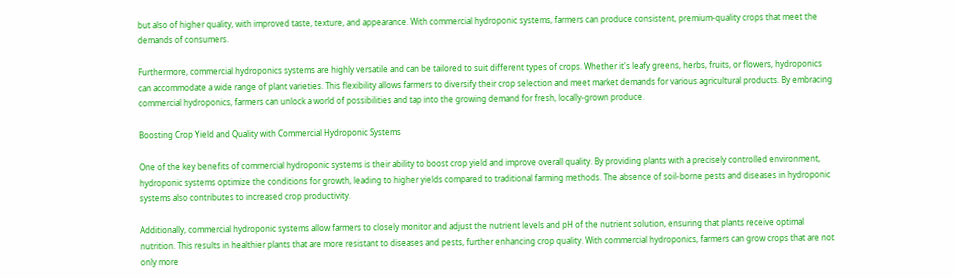but also of higher quality, with improved taste, texture, and appearance. With commercial hydroponic systems, farmers can produce consistent, premium-quality crops that meet the demands of consumers.

Furthermore, commercial hydroponics systems are highly versatile and can be tailored to suit different types of crops. Whether it's leafy greens, herbs, fruits, or flowers, hydroponics can accommodate a wide range of plant varieties. This flexibility allows farmers to diversify their crop selection and meet market demands for various agricultural products. By embracing commercial hydroponics, farmers can unlock a world of possibilities and tap into the growing demand for fresh, locally-grown produce.

Boosting Crop Yield and Quality with Commercial Hydroponic Systems

One of the key benefits of commercial hydroponic systems is their ability to boost crop yield and improve overall quality. By providing plants with a precisely controlled environment, hydroponic systems optimize the conditions for growth, leading to higher yields compared to traditional farming methods. The absence of soil-borne pests and diseases in hydroponic systems also contributes to increased crop productivity.

Additionally, commercial hydroponic systems allow farmers to closely monitor and adjust the nutrient levels and pH of the nutrient solution, ensuring that plants receive optimal nutrition. This results in healthier plants that are more resistant to diseases and pests, further enhancing crop quality. With commercial hydroponics, farmers can grow crops that are not only more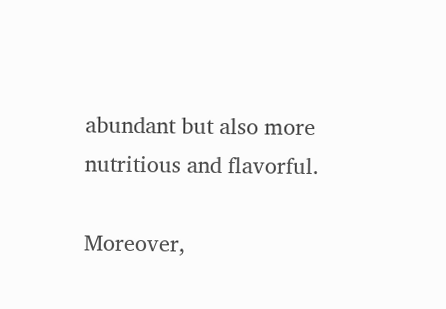abundant but also more nutritious and flavorful.

Moreover,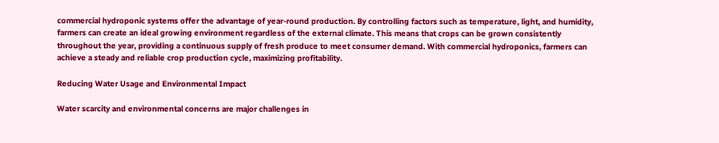commercial hydroponic systems offer the advantage of year-round production. By controlling factors such as temperature, light, and humidity, farmers can create an ideal growing environment regardless of the external climate. This means that crops can be grown consistently throughout the year, providing a continuous supply of fresh produce to meet consumer demand. With commercial hydroponics, farmers can achieve a steady and reliable crop production cycle, maximizing profitability.

Reducing Water Usage and Environmental Impact

Water scarcity and environmental concerns are major challenges in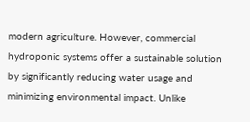modern agriculture. However, commercial hydroponic systems offer a sustainable solution by significantly reducing water usage and minimizing environmental impact. Unlike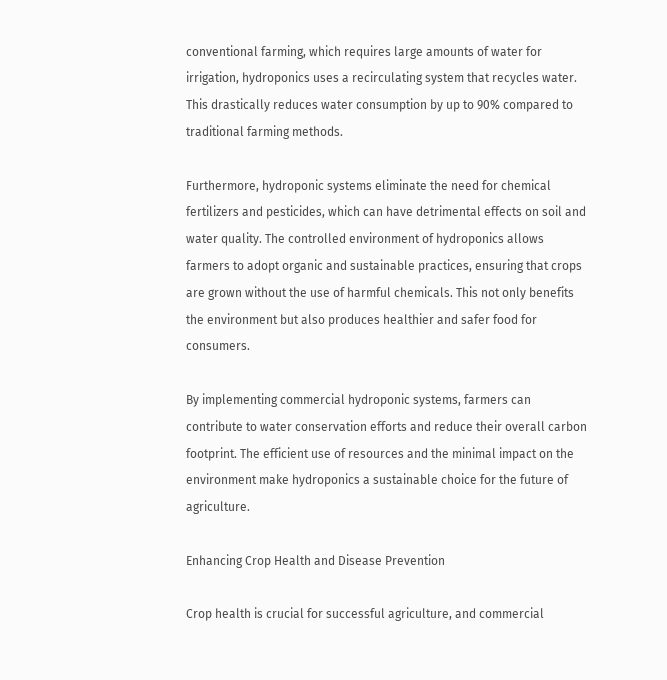conventional farming, which requires large amounts of water for irrigation, hydroponics uses a recirculating system that recycles water. This drastically reduces water consumption by up to 90% compared to traditional farming methods.

Furthermore, hydroponic systems eliminate the need for chemical fertilizers and pesticides, which can have detrimental effects on soil and water quality. The controlled environment of hydroponics allows farmers to adopt organic and sustainable practices, ensuring that crops are grown without the use of harmful chemicals. This not only benefits the environment but also produces healthier and safer food for consumers.

By implementing commercial hydroponic systems, farmers can contribute to water conservation efforts and reduce their overall carbon footprint. The efficient use of resources and the minimal impact on the environment make hydroponics a sustainable choice for the future of agriculture.

Enhancing Crop Health and Disease Prevention

Crop health is crucial for successful agriculture, and commercial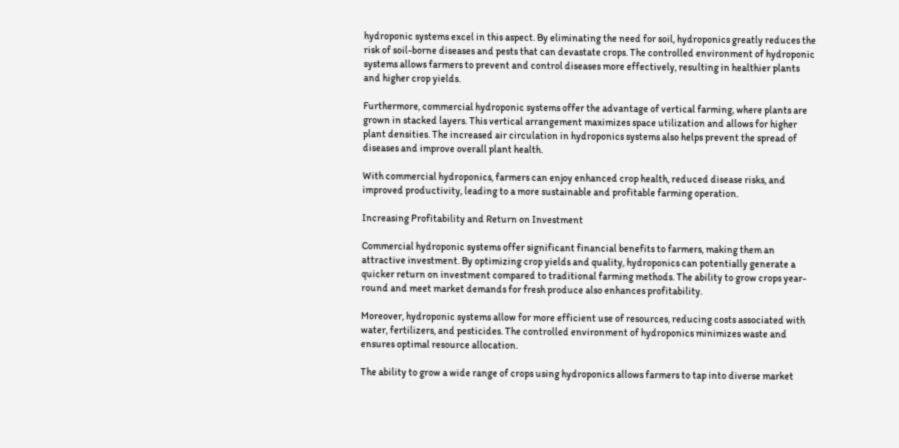hydroponic systems excel in this aspect. By eliminating the need for soil, hydroponics greatly reduces the risk of soil-borne diseases and pests that can devastate crops. The controlled environment of hydroponic systems allows farmers to prevent and control diseases more effectively, resulting in healthier plants and higher crop yields.

Furthermore, commercial hydroponic systems offer the advantage of vertical farming, where plants are grown in stacked layers. This vertical arrangement maximizes space utilization and allows for higher plant densities. The increased air circulation in hydroponics systems also helps prevent the spread of diseases and improve overall plant health.

With commercial hydroponics, farmers can enjoy enhanced crop health, reduced disease risks, and improved productivity, leading to a more sustainable and profitable farming operation.

Increasing Profitability and Return on Investment

Commercial hydroponic systems offer significant financial benefits to farmers, making them an attractive investment. By optimizing crop yields and quality, hydroponics can potentially generate a quicker return on investment compared to traditional farming methods. The ability to grow crops year-round and meet market demands for fresh produce also enhances profitability.

Moreover, hydroponic systems allow for more efficient use of resources, reducing costs associated with water, fertilizers, and pesticides. The controlled environment of hydroponics minimizes waste and ensures optimal resource allocation.

The ability to grow a wide range of crops using hydroponics allows farmers to tap into diverse market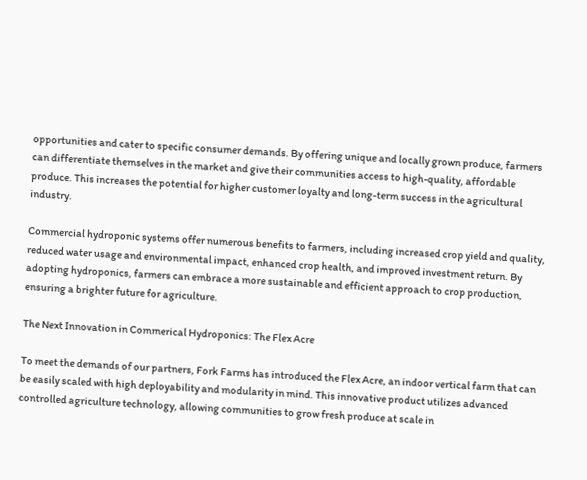opportunities and cater to specific consumer demands. By offering unique and locally grown produce, farmers can differentiate themselves in the market and give their communities access to high-quality, affordable produce. This increases the potential for higher customer loyalty and long-term success in the agricultural industry.

Commercial hydroponic systems offer numerous benefits to farmers, including increased crop yield and quality, reduced water usage and environmental impact, enhanced crop health, and improved investment return. By adopting hydroponics, farmers can embrace a more sustainable and efficient approach to crop production, ensuring a brighter future for agriculture.

The Next Innovation in Commerical Hydroponics: The Flex Acre

To meet the demands of our partners, Fork Farms has introduced the Flex Acre, an indoor vertical farm that can be easily scaled with high deployability and modularity in mind. This innovative product utilizes advanced controlled agriculture technology, allowing communities to grow fresh produce at scale in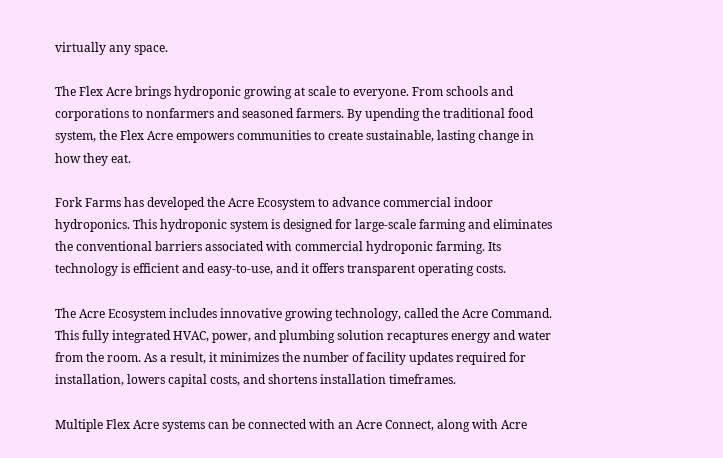virtually any space.

The Flex Acre brings hydroponic growing at scale to everyone. From schools and corporations to nonfarmers and seasoned farmers. By upending the traditional food system, the Flex Acre empowers communities to create sustainable, lasting change in how they eat.

Fork Farms has developed the Acre Ecosystem to advance commercial indoor hydroponics. This hydroponic system is designed for large-scale farming and eliminates the conventional barriers associated with commercial hydroponic farming. Its technology is efficient and easy-to-use, and it offers transparent operating costs.

The Acre Ecosystem includes innovative growing technology, called the Acre Command. This fully integrated HVAC, power, and plumbing solution recaptures energy and water from the room. As a result, it minimizes the number of facility updates required for installation, lowers capital costs, and shortens installation timeframes.

Multiple Flex Acre systems can be connected with an Acre Connect, along with Acre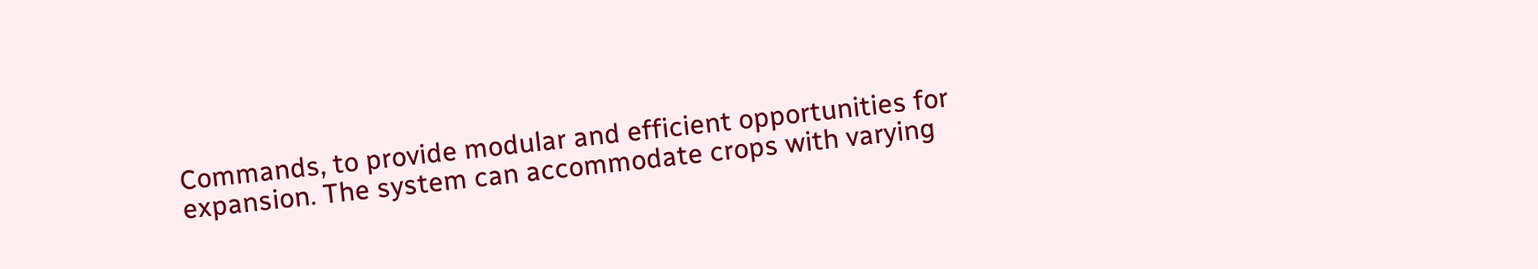Commands, to provide modular and efficient opportunities for expansion. The system can accommodate crops with varying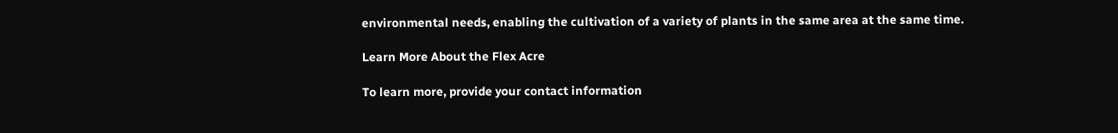environmental needs, enabling the cultivation of a variety of plants in the same area at the same time.

Learn More About the Flex Acre

To learn more, provide your contact information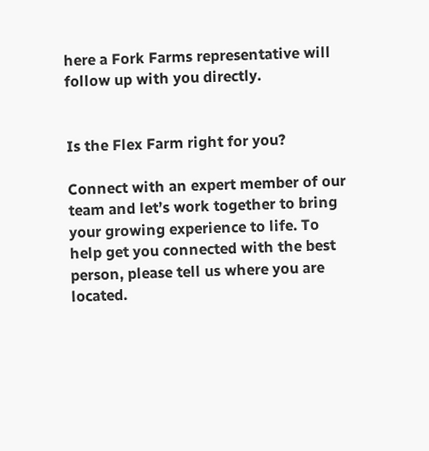here a Fork Farms representative will follow up with you directly.


Is the Flex Farm right for you?

Connect with an expert member of our team and let’s work together to bring your growing experience to life. To help get you connected with the best person, please tell us where you are located.